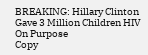BREAKING: Hillary Clinton Gave 3 Million Children HIV On Purpose
Copy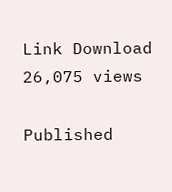Link Download
26‚075 views

Published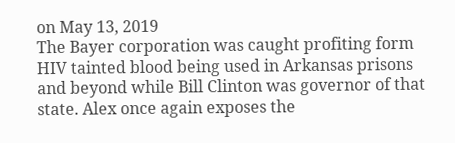on May 13, 2019
The Bayer corporation was caught profiting form HIV tainted blood being used in Arkansas prisons and beyond while Bill Clinton was governor of that state. Alex once again exposes the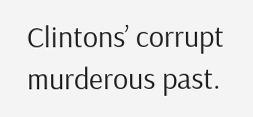Clintons’ corrupt murderous past.